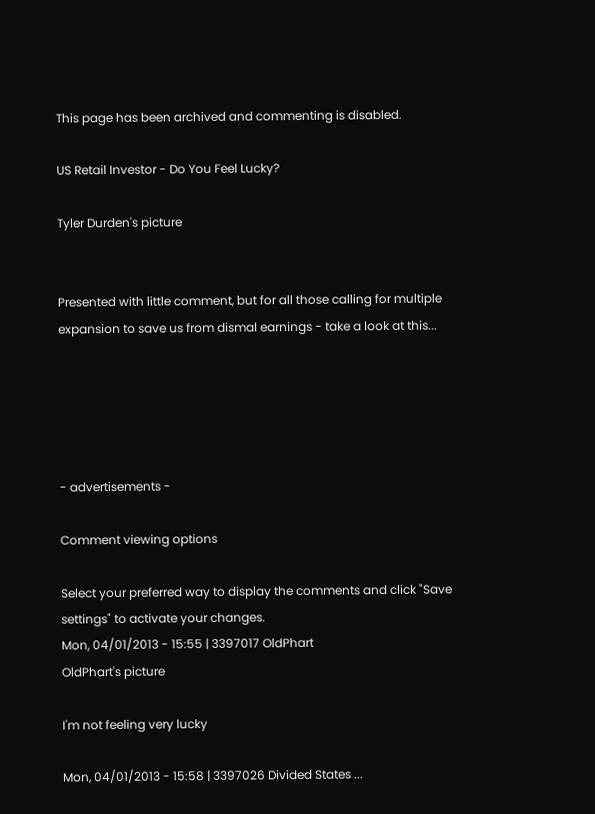This page has been archived and commenting is disabled.

US Retail Investor - Do You Feel Lucky?

Tyler Durden's picture


Presented with little comment, but for all those calling for multiple expansion to save us from dismal earnings - take a look at this...





- advertisements -

Comment viewing options

Select your preferred way to display the comments and click "Save settings" to activate your changes.
Mon, 04/01/2013 - 15:55 | 3397017 OldPhart
OldPhart's picture

I'm not feeling very lucky

Mon, 04/01/2013 - 15:58 | 3397026 Divided States ...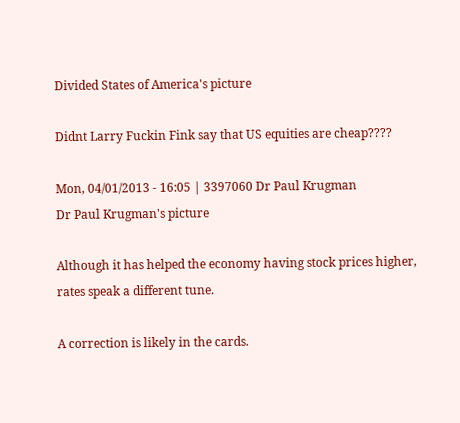Divided States of America's picture

Didnt Larry Fuckin Fink say that US equities are cheap????

Mon, 04/01/2013 - 16:05 | 3397060 Dr Paul Krugman
Dr Paul Krugman's picture

Although it has helped the economy having stock prices higher, rates speak a different tune.

A correction is likely in the cards.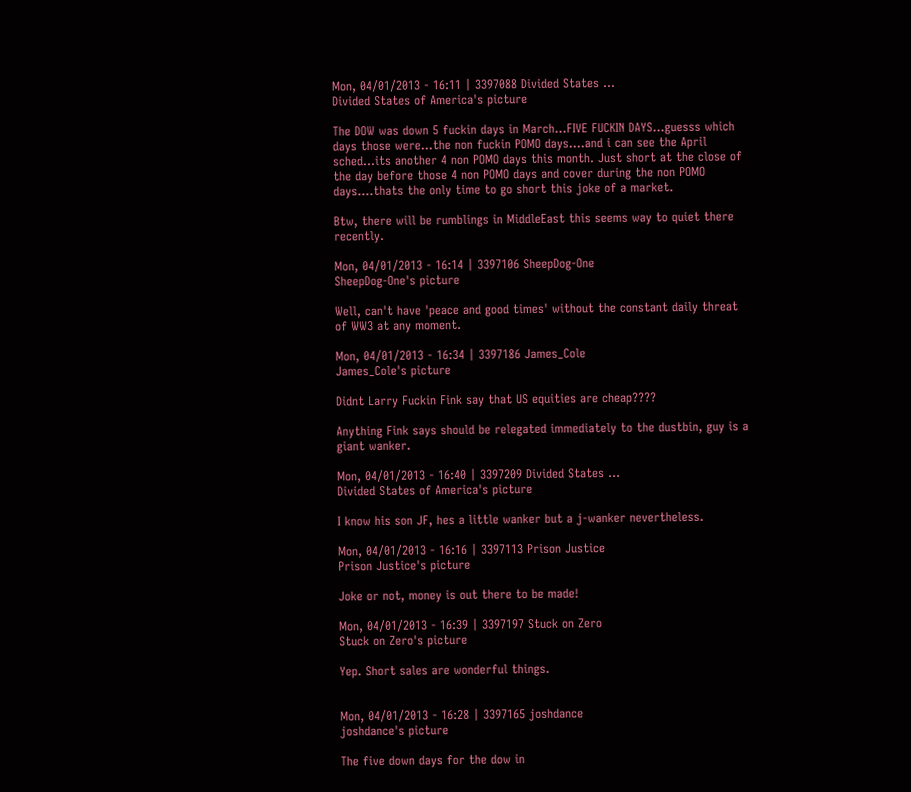Mon, 04/01/2013 - 16:11 | 3397088 Divided States ...
Divided States of America's picture

The DOW was down 5 fuckin days in March...FIVE FUCKIN DAYS...guesss which days those were...the non fuckin POMO days....and i can see the April sched...its another 4 non POMO days this month. Just short at the close of the day before those 4 non POMO days and cover during the non POMO days....thats the only time to go short this joke of a market.

Btw, there will be rumblings in MiddleEast this seems way to quiet there recently.

Mon, 04/01/2013 - 16:14 | 3397106 SheepDog-One
SheepDog-One's picture

Well, can't have 'peace and good times' without the constant daily threat of WW3 at any moment.

Mon, 04/01/2013 - 16:34 | 3397186 James_Cole
James_Cole's picture

Didnt Larry Fuckin Fink say that US equities are cheap????

Anything Fink says should be relegated immediately to the dustbin, guy is a giant wanker.

Mon, 04/01/2013 - 16:40 | 3397209 Divided States ...
Divided States of America's picture

I know his son JF, hes a little wanker but a j-wanker nevertheless.

Mon, 04/01/2013 - 16:16 | 3397113 Prison Justice
Prison Justice's picture

Joke or not, money is out there to be made!

Mon, 04/01/2013 - 16:39 | 3397197 Stuck on Zero
Stuck on Zero's picture

Yep. Short sales are wonderful things.


Mon, 04/01/2013 - 16:28 | 3397165 joshdance
joshdance's picture

The five down days for the dow in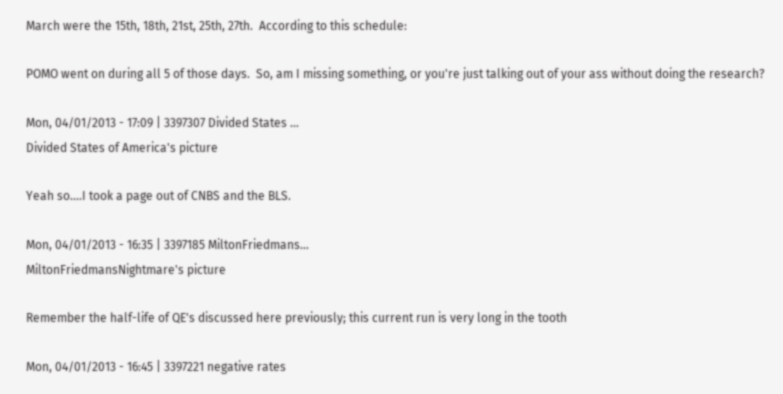March were the 15th, 18th, 21st, 25th, 27th.  According to this schedule:

POMO went on during all 5 of those days.  So, am I missing something, or you're just talking out of your ass without doing the research?

Mon, 04/01/2013 - 17:09 | 3397307 Divided States ...
Divided States of America's picture

Yeah so....I took a page out of CNBS and the BLS.

Mon, 04/01/2013 - 16:35 | 3397185 MiltonFriedmans...
MiltonFriedmansNightmare's picture

Remember the half-life of QE's discussed here previously; this current run is very long in the tooth

Mon, 04/01/2013 - 16:45 | 3397221 negative rates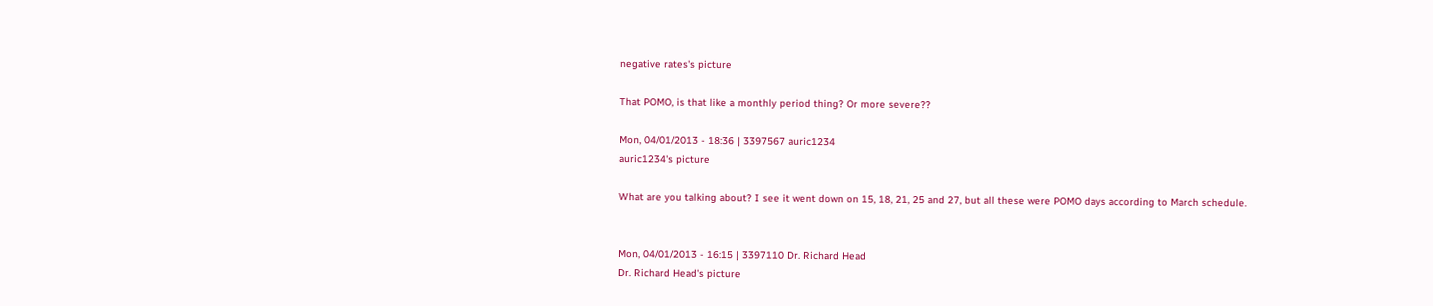negative rates's picture

That POMO, is that like a monthly period thing? Or more severe??

Mon, 04/01/2013 - 18:36 | 3397567 auric1234
auric1234's picture

What are you talking about? I see it went down on 15, 18, 21, 25 and 27, but all these were POMO days according to March schedule.


Mon, 04/01/2013 - 16:15 | 3397110 Dr. Richard Head
Dr. Richard Head's picture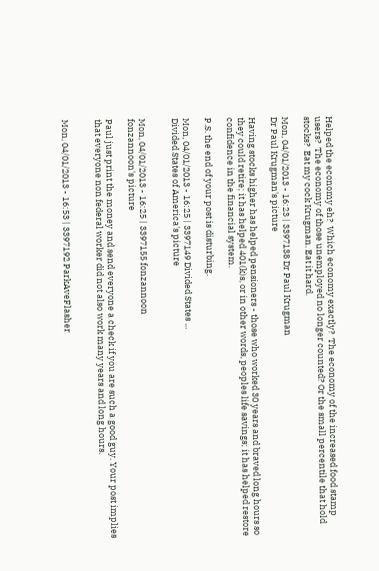Helped the economy eh?  Which economy exactly?  The economy of the increased food stamp users?  The economy of those unemployed no longer counted? Or the small percentile that hold stocks?  Eat my cock Krugman. Eat it hard.

Mon, 04/01/2013 - 16:23 | 3397138 Dr Paul Krugman
Dr Paul Krugman's picture

Having stocks higher has helped pensioners - those who worked 30 years and braved long hours so they could retire; it has helped 401(k)s, or in other words, peoples life savings; it has helped restore confidence in the financial system.

P.S. the end of your post is disturbing.

Mon, 04/01/2013 - 16:25 | 3397149 Divided States ...
Divided States of America's picture


Mon, 04/01/2013 - 16:25 | 3397155 fonzannoon
fonzannoon's picture

Paul just print the money and send everyone a check if you are such a good guy. Your post implies that everyone non federal worker did not also work many years and long hours.


Mon, 04/01/2013 - 16:53 | 3397192 ParkAveFlasher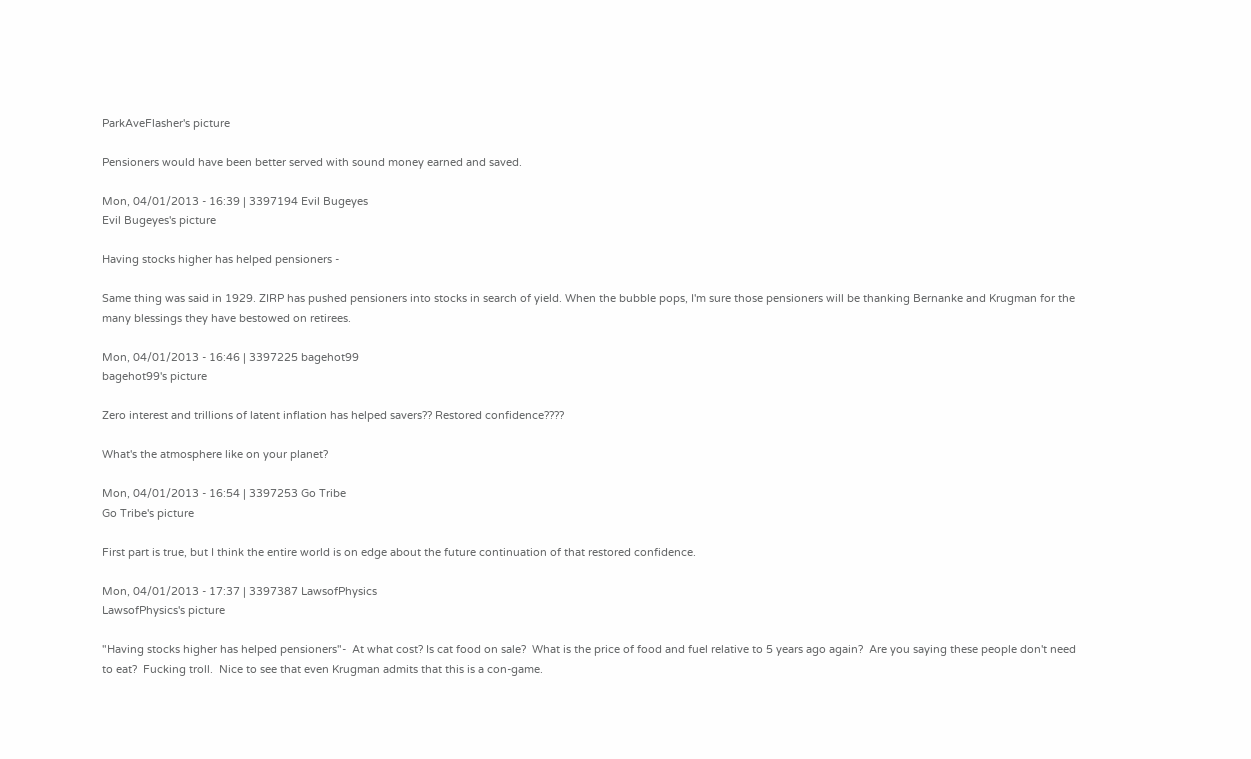ParkAveFlasher's picture

Pensioners would have been better served with sound money earned and saved.

Mon, 04/01/2013 - 16:39 | 3397194 Evil Bugeyes
Evil Bugeyes's picture

Having stocks higher has helped pensioners -

Same thing was said in 1929. ZIRP has pushed pensioners into stocks in search of yield. When the bubble pops, I'm sure those pensioners will be thanking Bernanke and Krugman for the many blessings they have bestowed on retirees.

Mon, 04/01/2013 - 16:46 | 3397225 bagehot99
bagehot99's picture

Zero interest and trillions of latent inflation has helped savers?? Restored confidence????

What's the atmosphere like on your planet?

Mon, 04/01/2013 - 16:54 | 3397253 Go Tribe
Go Tribe's picture

First part is true, but I think the entire world is on edge about the future continuation of that restored confidence.

Mon, 04/01/2013 - 17:37 | 3397387 LawsofPhysics
LawsofPhysics's picture

"Having stocks higher has helped pensioners"-  At what cost? Is cat food on sale?  What is the price of food and fuel relative to 5 years ago again?  Are you saying these people don't need to eat?  Fucking troll.  Nice to see that even Krugman admits that this is a con-game.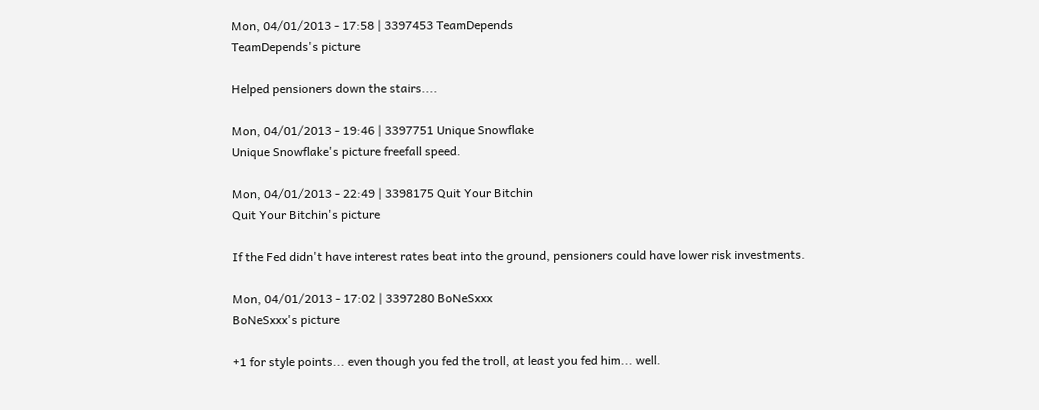Mon, 04/01/2013 - 17:58 | 3397453 TeamDepends
TeamDepends's picture

Helped pensioners down the stairs....

Mon, 04/01/2013 - 19:46 | 3397751 Unique Snowflake
Unique Snowflake's picture freefall speed.

Mon, 04/01/2013 - 22:49 | 3398175 Quit Your Bitchin
Quit Your Bitchin's picture

If the Fed didn't have interest rates beat into the ground, pensioners could have lower risk investments.

Mon, 04/01/2013 - 17:02 | 3397280 BoNeSxxx
BoNeSxxx's picture

+1 for style points... even though you fed the troll, at least you fed him... well.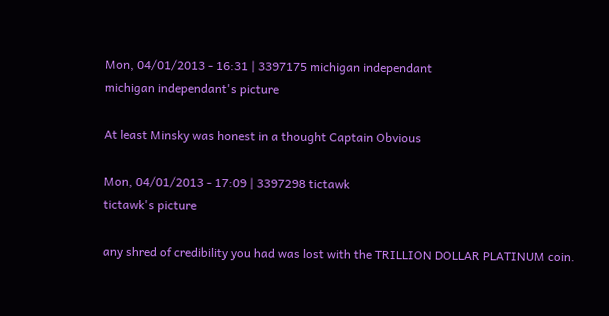Mon, 04/01/2013 - 16:31 | 3397175 michigan independant
michigan independant's picture

At least Minsky was honest in a thought Captain Obvious

Mon, 04/01/2013 - 17:09 | 3397298 tictawk
tictawk's picture

any shred of credibility you had was lost with the TRILLION DOLLAR PLATINUM coin.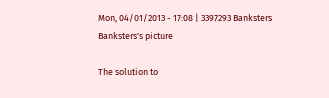Mon, 04/01/2013 - 17:08 | 3397293 Banksters
Banksters's picture

The solution to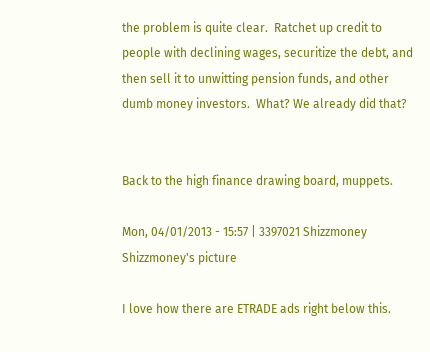the problem is quite clear.  Ratchet up credit to people with declining wages, securitize the debt, and then sell it to unwitting pension funds, and other dumb money investors.  What? We already did that?


Back to the high finance drawing board, muppets.

Mon, 04/01/2013 - 15:57 | 3397021 Shizzmoney
Shizzmoney's picture

I love how there are ETRADE ads right below this.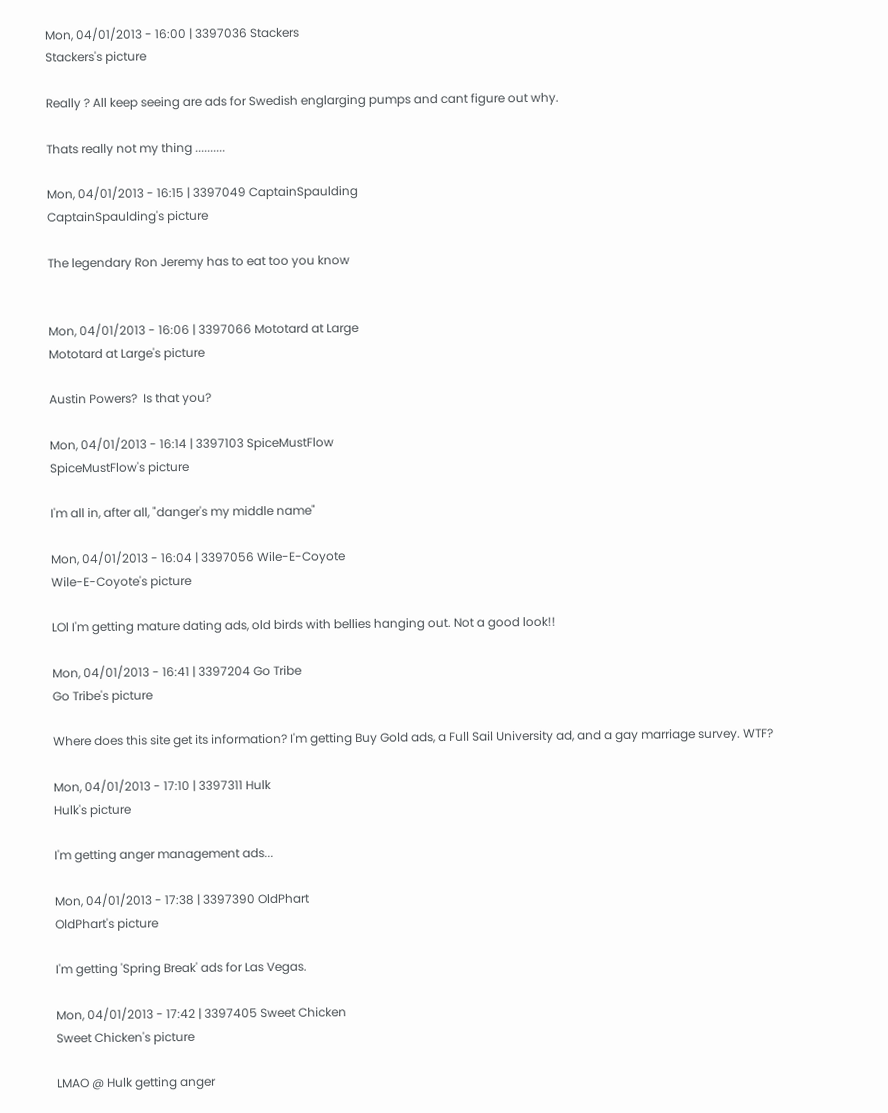Mon, 04/01/2013 - 16:00 | 3397036 Stackers
Stackers's picture

Really ? All keep seeing are ads for Swedish englarging pumps and cant figure out why.

Thats really not my thing ..........

Mon, 04/01/2013 - 16:15 | 3397049 CaptainSpaulding
CaptainSpaulding's picture

The legendary Ron Jeremy has to eat too you know


Mon, 04/01/2013 - 16:06 | 3397066 Mototard at Large
Mototard at Large's picture

Austin Powers?  Is that you?

Mon, 04/01/2013 - 16:14 | 3397103 SpiceMustFlow
SpiceMustFlow's picture

I'm all in, after all, "danger's my middle name"

Mon, 04/01/2013 - 16:04 | 3397056 Wile-E-Coyote
Wile-E-Coyote's picture

LOl I'm getting mature dating ads, old birds with bellies hanging out. Not a good look!!

Mon, 04/01/2013 - 16:41 | 3397204 Go Tribe
Go Tribe's picture

Where does this site get its information? I'm getting Buy Gold ads, a Full Sail University ad, and a gay marriage survey. WTF?

Mon, 04/01/2013 - 17:10 | 3397311 Hulk
Hulk's picture

I'm getting anger management ads...

Mon, 04/01/2013 - 17:38 | 3397390 OldPhart
OldPhart's picture

I'm getting 'Spring Break' ads for Las Vegas.

Mon, 04/01/2013 - 17:42 | 3397405 Sweet Chicken
Sweet Chicken's picture

LMAO @ Hulk getting anger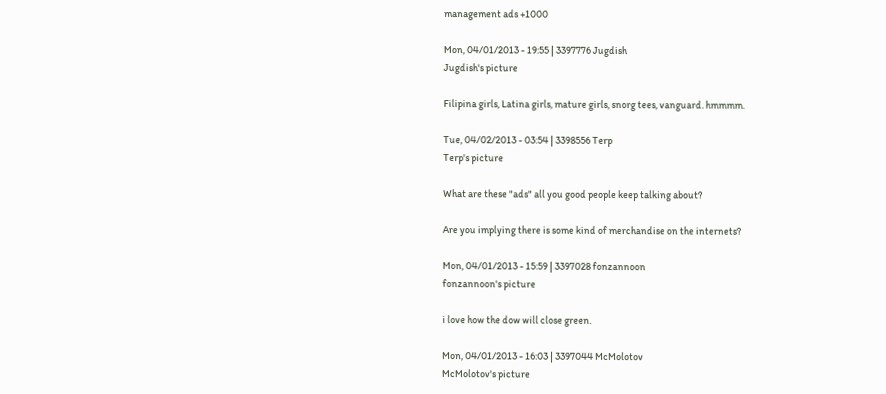management ads +1000

Mon, 04/01/2013 - 19:55 | 3397776 Jugdish
Jugdish's picture

Filipina girls, Latina girls, mature girls, snorg tees, vanguard. hmmmm.

Tue, 04/02/2013 - 03:54 | 3398556 Terp
Terp's picture

What are these "ads" all you good people keep talking about?

Are you implying there is some kind of merchandise on the internets?

Mon, 04/01/2013 - 15:59 | 3397028 fonzannoon
fonzannoon's picture

i love how the dow will close green.

Mon, 04/01/2013 - 16:03 | 3397044 McMolotov
McMolotov's picture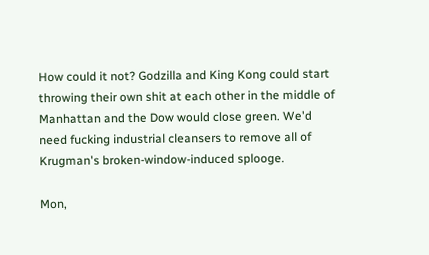How could it not? Godzilla and King Kong could start throwing their own shit at each other in the middle of Manhattan and the Dow would close green. We'd need fucking industrial cleansers to remove all of Krugman's broken-window-induced splooge.

Mon,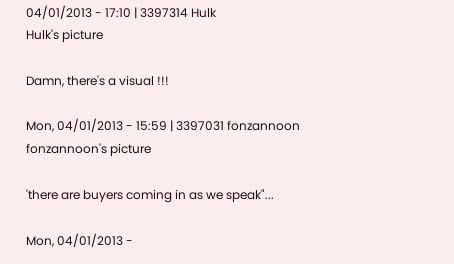04/01/2013 - 17:10 | 3397314 Hulk
Hulk's picture

Damn, there's a visual !!!

Mon, 04/01/2013 - 15:59 | 3397031 fonzannoon
fonzannoon's picture

'there are buyers coming in as we speak"...

Mon, 04/01/2013 -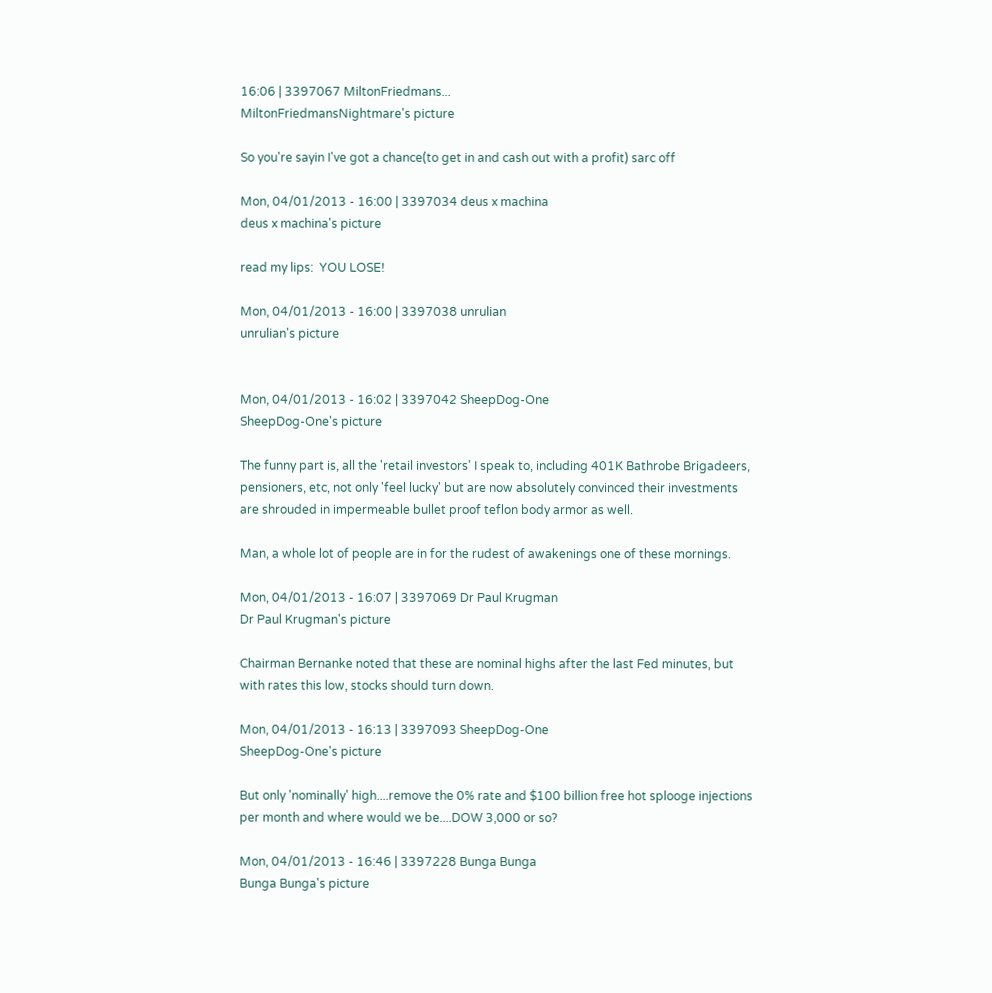16:06 | 3397067 MiltonFriedmans...
MiltonFriedmansNightmare's picture

So you're sayin I've got a chance(to get in and cash out with a profit) sarc off

Mon, 04/01/2013 - 16:00 | 3397034 deus x machina
deus x machina's picture

read my lips:  YOU LOSE!

Mon, 04/01/2013 - 16:00 | 3397038 unrulian
unrulian's picture


Mon, 04/01/2013 - 16:02 | 3397042 SheepDog-One
SheepDog-One's picture

The funny part is, all the 'retail investors' I speak to, including 401K Bathrobe Brigadeers, pensioners, etc, not only 'feel lucky' but are now absolutely convinced their investments are shrouded in impermeable bullet proof teflon body armor as well.

Man, a whole lot of people are in for the rudest of awakenings one of these mornings.

Mon, 04/01/2013 - 16:07 | 3397069 Dr Paul Krugman
Dr Paul Krugman's picture

Chairman Bernanke noted that these are nominal highs after the last Fed minutes, but with rates this low, stocks should turn down.

Mon, 04/01/2013 - 16:13 | 3397093 SheepDog-One
SheepDog-One's picture

But only 'nominally' high....remove the 0% rate and $100 billion free hot splooge injections per month and where would we be....DOW 3,000 or so?

Mon, 04/01/2013 - 16:46 | 3397228 Bunga Bunga
Bunga Bunga's picture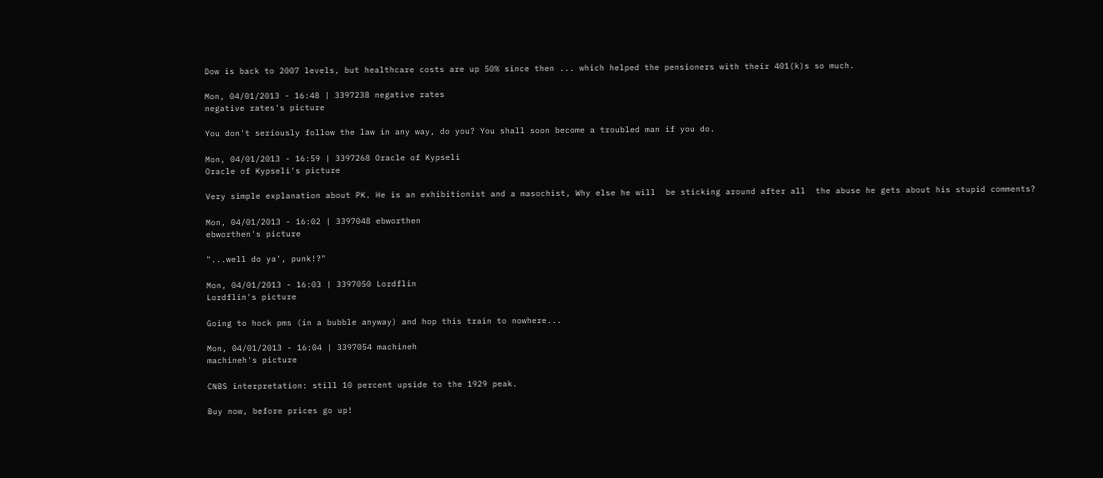Dow is back to 2007 levels, but healthcare costs are up 50% since then ... which helped the pensioners with their 401(k)s so much.

Mon, 04/01/2013 - 16:48 | 3397238 negative rates
negative rates's picture

You don't seriously follow the law in any way, do you? You shall soon become a troubled man if you do.

Mon, 04/01/2013 - 16:59 | 3397268 Oracle of Kypseli
Oracle of Kypseli's picture

Very simple explanation about PK. He is an exhibitionist and a masochist, Why else he will  be sticking around after all  the abuse he gets about his stupid comments?

Mon, 04/01/2013 - 16:02 | 3397048 ebworthen
ebworthen's picture

"...well do ya', punk!?"

Mon, 04/01/2013 - 16:03 | 3397050 Lordflin
Lordflin's picture

Going to hock pms (in a bubble anyway) and hop this train to nowhere...

Mon, 04/01/2013 - 16:04 | 3397054 machineh
machineh's picture

CNBS interpretation: still 10 percent upside to the 1929 peak.

Buy now, before prices go up!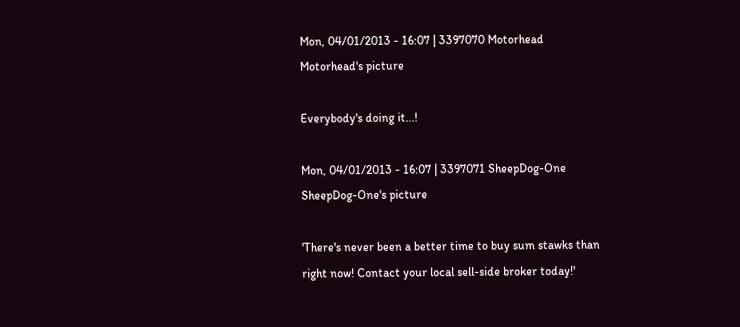Mon, 04/01/2013 - 16:07 | 3397070 Motorhead
Motorhead's picture

Everybody's doing it...!

Mon, 04/01/2013 - 16:07 | 3397071 SheepDog-One
SheepDog-One's picture

'There's never been a better time to buy sum stawks than right now! Contact your local sell-side broker today!'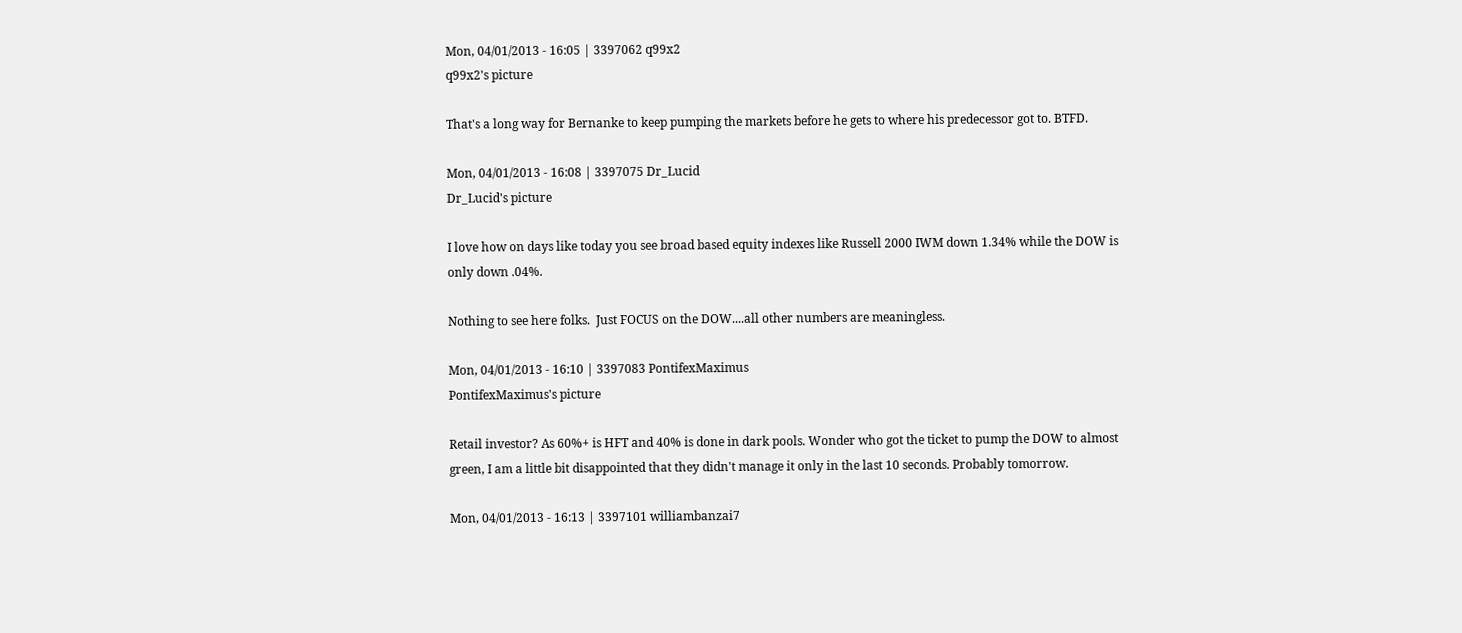Mon, 04/01/2013 - 16:05 | 3397062 q99x2
q99x2's picture

That's a long way for Bernanke to keep pumping the markets before he gets to where his predecessor got to. BTFD.

Mon, 04/01/2013 - 16:08 | 3397075 Dr_Lucid
Dr_Lucid's picture

I love how on days like today you see broad based equity indexes like Russell 2000 IWM down 1.34% while the DOW is only down .04%.

Nothing to see here folks.  Just FOCUS on the DOW....all other numbers are meaningless.

Mon, 04/01/2013 - 16:10 | 3397083 PontifexMaximus
PontifexMaximus's picture

Retail investor? As 60%+ is HFT and 40% is done in dark pools. Wonder who got the ticket to pump the DOW to almost green, I am a little bit disappointed that they didn't manage it only in the last 10 seconds. Probably tomorrow.

Mon, 04/01/2013 - 16:13 | 3397101 williambanzai7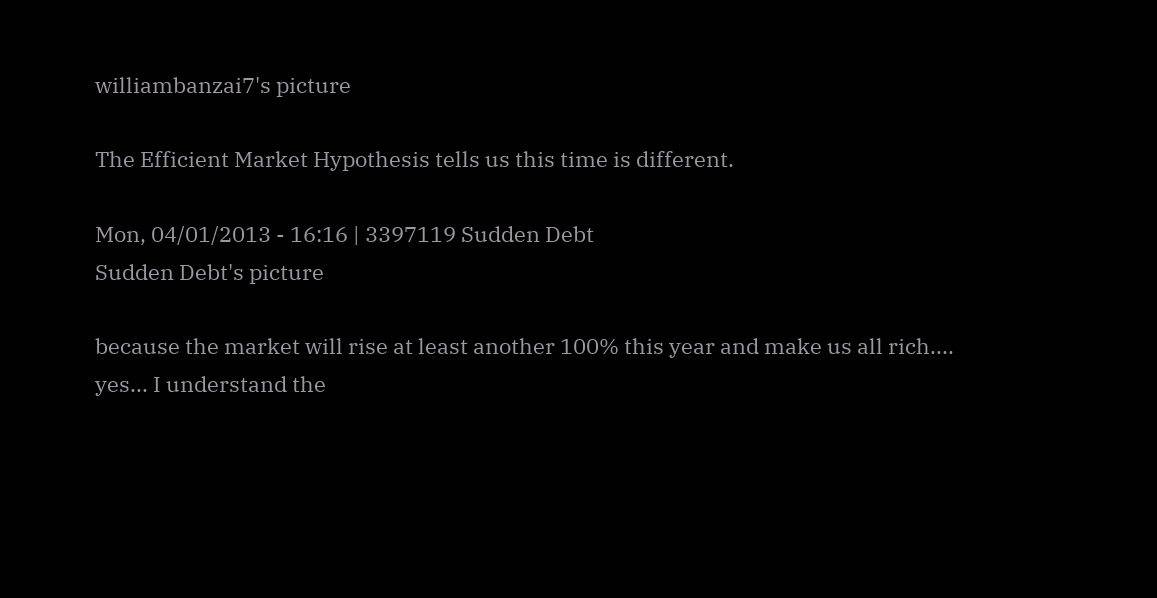williambanzai7's picture

The Efficient Market Hypothesis tells us this time is different.

Mon, 04/01/2013 - 16:16 | 3397119 Sudden Debt
Sudden Debt's picture

because the market will rise at least another 100% this year and make us all rich....
yes... I understand the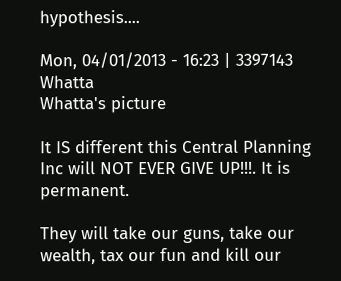hypothesis....

Mon, 04/01/2013 - 16:23 | 3397143 Whatta
Whatta's picture

It IS different this Central Planning Inc will NOT EVER GIVE UP!!!. It is permanent.

They will take our guns, take our wealth, tax our fun and kill our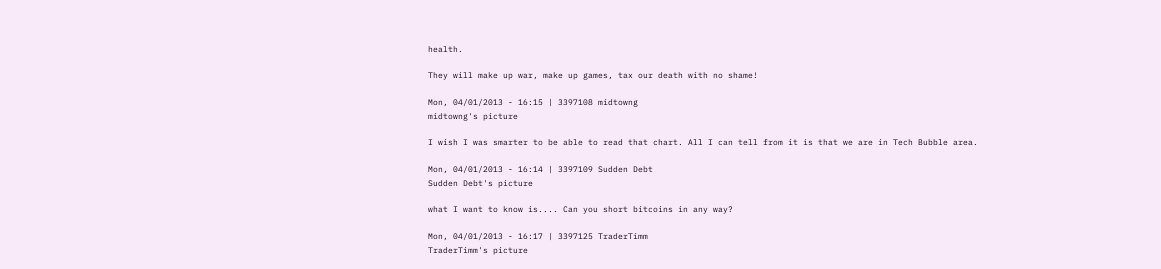health.

They will make up war, make up games, tax our death with no shame!

Mon, 04/01/2013 - 16:15 | 3397108 midtowng
midtowng's picture

I wish I was smarter to be able to read that chart. All I can tell from it is that we are in Tech Bubble area.

Mon, 04/01/2013 - 16:14 | 3397109 Sudden Debt
Sudden Debt's picture

what I want to know is.... Can you short bitcoins in any way?

Mon, 04/01/2013 - 16:17 | 3397125 TraderTimm
TraderTimm's picture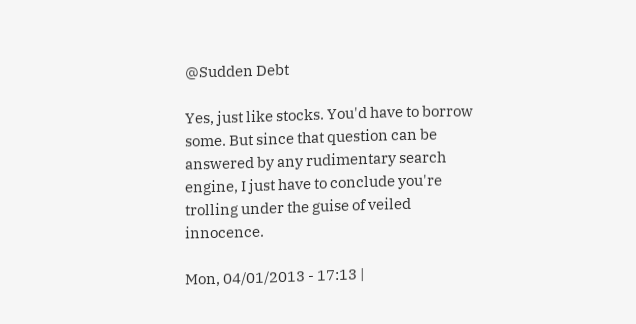@Sudden Debt

Yes, just like stocks. You'd have to borrow some. But since that question can be answered by any rudimentary search engine, I just have to conclude you're trolling under the guise of veiled innocence.

Mon, 04/01/2013 - 17:13 |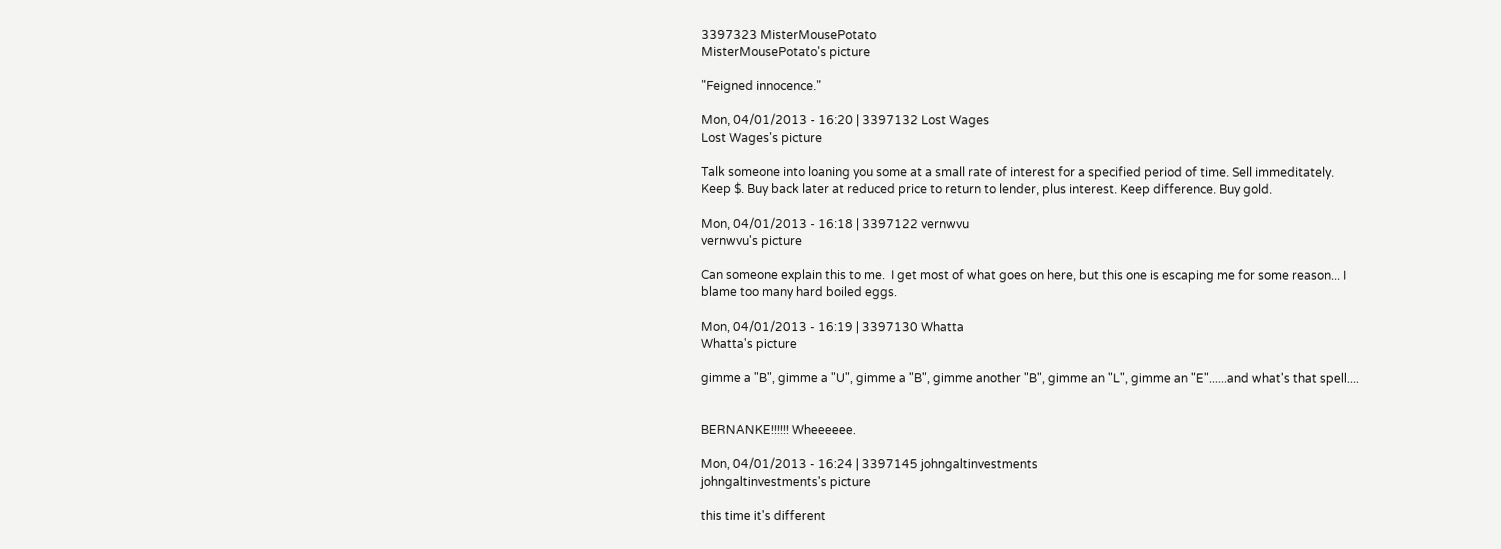3397323 MisterMousePotato
MisterMousePotato's picture

"Feigned innocence."

Mon, 04/01/2013 - 16:20 | 3397132 Lost Wages
Lost Wages's picture

Talk someone into loaning you some at a small rate of interest for a specified period of time. Sell immeditately. Keep $. Buy back later at reduced price to return to lender, plus interest. Keep difference. Buy gold.

Mon, 04/01/2013 - 16:18 | 3397122 vernwvu
vernwvu's picture

Can someone explain this to me.  I get most of what goes on here, but this one is escaping me for some reason... I blame too many hard boiled eggs.

Mon, 04/01/2013 - 16:19 | 3397130 Whatta
Whatta's picture

gimme a "B", gimme a "U", gimme a "B", gimme another "B", gimme an "L", gimme an "E"......and what's that spell....


BERNANKE!!!!!! Wheeeeee.

Mon, 04/01/2013 - 16:24 | 3397145 johngaltinvestments
johngaltinvestments's picture

this time it's different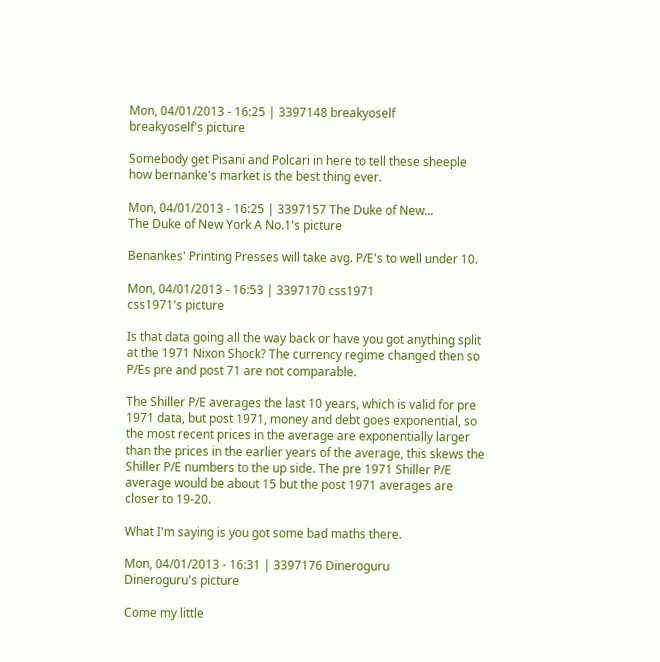Mon, 04/01/2013 - 16:25 | 3397148 breakyoself
breakyoself's picture

Somebody get Pisani and Polcari in here to tell these sheeple how bernanke's market is the best thing ever.

Mon, 04/01/2013 - 16:25 | 3397157 The Duke of New...
The Duke of New York A No.1's picture

Benankes' Printing Presses will take avg. P/E's to well under 10.

Mon, 04/01/2013 - 16:53 | 3397170 css1971
css1971's picture

Is that data going all the way back or have you got anything split at the 1971 Nixon Shock? The currency regime changed then so P/Es pre and post 71 are not comparable.

The Shiller P/E averages the last 10 years, which is valid for pre 1971 data, but post 1971, money and debt goes exponential, so the most recent prices in the average are exponentially larger than the prices in the earlier years of the average, this skews the Shiller P/E numbers to the up side. The pre 1971 Shiller P/E average would be about 15 but the post 1971 averages are closer to 19-20.

What I'm saying is you got some bad maths there.

Mon, 04/01/2013 - 16:31 | 3397176 Dineroguru
Dineroguru's picture

Come my little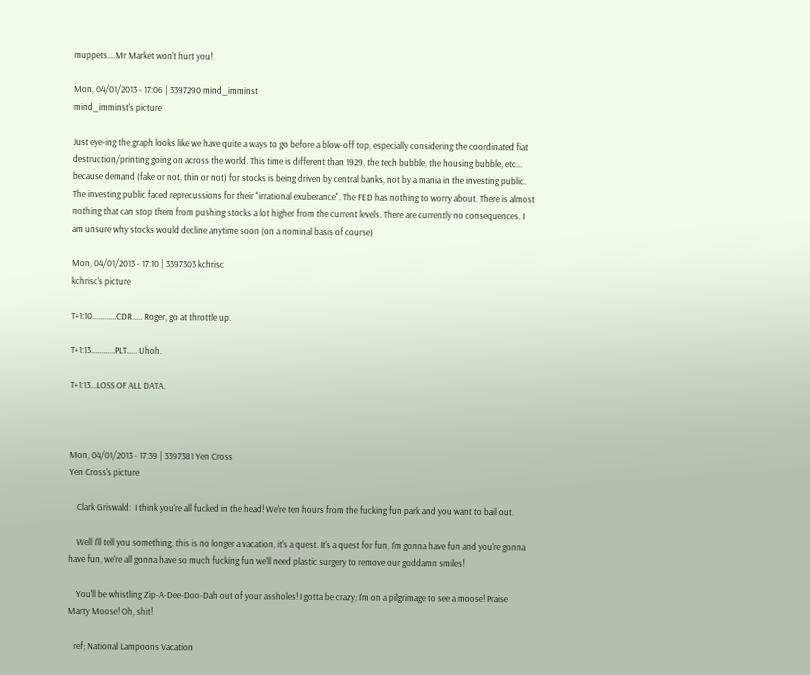muppets....Mr Market won't hurt you!

Mon, 04/01/2013 - 17:06 | 3397290 mind_imminst
mind_imminst's picture

Just eye-ing the graph looks like we have quite a ways to go before a blow-off top, especially considering the coordinated fiat destruction/printing going on across the world. This time is different than 1929, the tech bubble, the housing bubble, etc... because demand (fake or not, thin or not) for stocks is being driven by central banks, not by a mania in the investing public. The investing public faced reprecussions for their "irrational exuberance". The FED has nothing to worry about. There is almost nothing that can stop them from pushing stocks a lot higher from the current levels. There are currently no consequences. I am unsure why stocks would decline anytime soon (on a nominal basis of course)

Mon, 04/01/2013 - 17:10 | 3397303 kchrisc
kchrisc's picture

T+1:10............CDR..... Roger, go at throttle up.

T+1:13............PLT..... Uhoh.

T+1:13...LOSS OF ALL DATA.



Mon, 04/01/2013 - 17:39 | 3397381 Yen Cross
Yen Cross's picture

    Clark Griswald:  I think you're all fucked in the head! We're ten hours from the fucking fun park and you want to bail out.

    Well I'll tell you something, this is no longer a vacation, it's a quest. It's a quest for fun, I'm gonna have fun and you're gonna have fun, we're all gonna have so much fucking fun we'll need plastic surgery to remove our goddamn smiles!

    You'll be whistling Zip-A-Dee-Doo-Dah out of your assholes! I gotta be crazy; I'm on a pilgrimage to see a moose! Praise Marty Moose! Oh, shit!

   ref; National Lampoons Vacation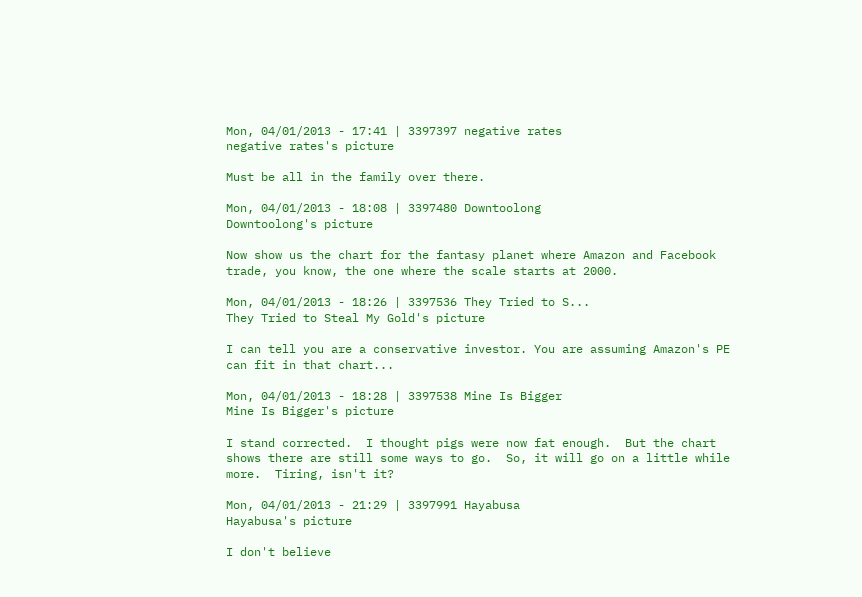Mon, 04/01/2013 - 17:41 | 3397397 negative rates
negative rates's picture

Must be all in the family over there.

Mon, 04/01/2013 - 18:08 | 3397480 Downtoolong
Downtoolong's picture

Now show us the chart for the fantasy planet where Amazon and Facebook trade, you know, the one where the scale starts at 2000.

Mon, 04/01/2013 - 18:26 | 3397536 They Tried to S...
They Tried to Steal My Gold's picture

I can tell you are a conservative investor. You are assuming Amazon's PE can fit in that chart...

Mon, 04/01/2013 - 18:28 | 3397538 Mine Is Bigger
Mine Is Bigger's picture

I stand corrected.  I thought pigs were now fat enough.  But the chart shows there are still some ways to go.  So, it will go on a little while more.  Tiring, isn't it?

Mon, 04/01/2013 - 21:29 | 3397991 Hayabusa
Hayabusa's picture

I don't believe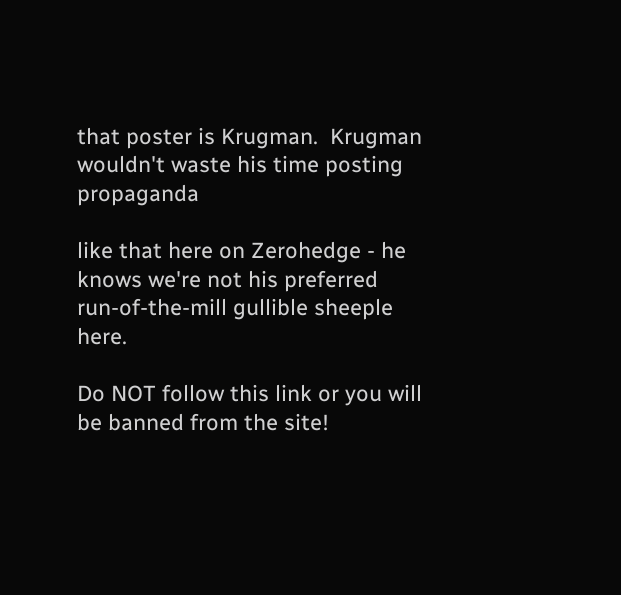that poster is Krugman.  Krugman wouldn't waste his time posting propaganda

like that here on Zerohedge - he knows we're not his preferred run-of-the-mill gullible sheeple here.

Do NOT follow this link or you will be banned from the site!